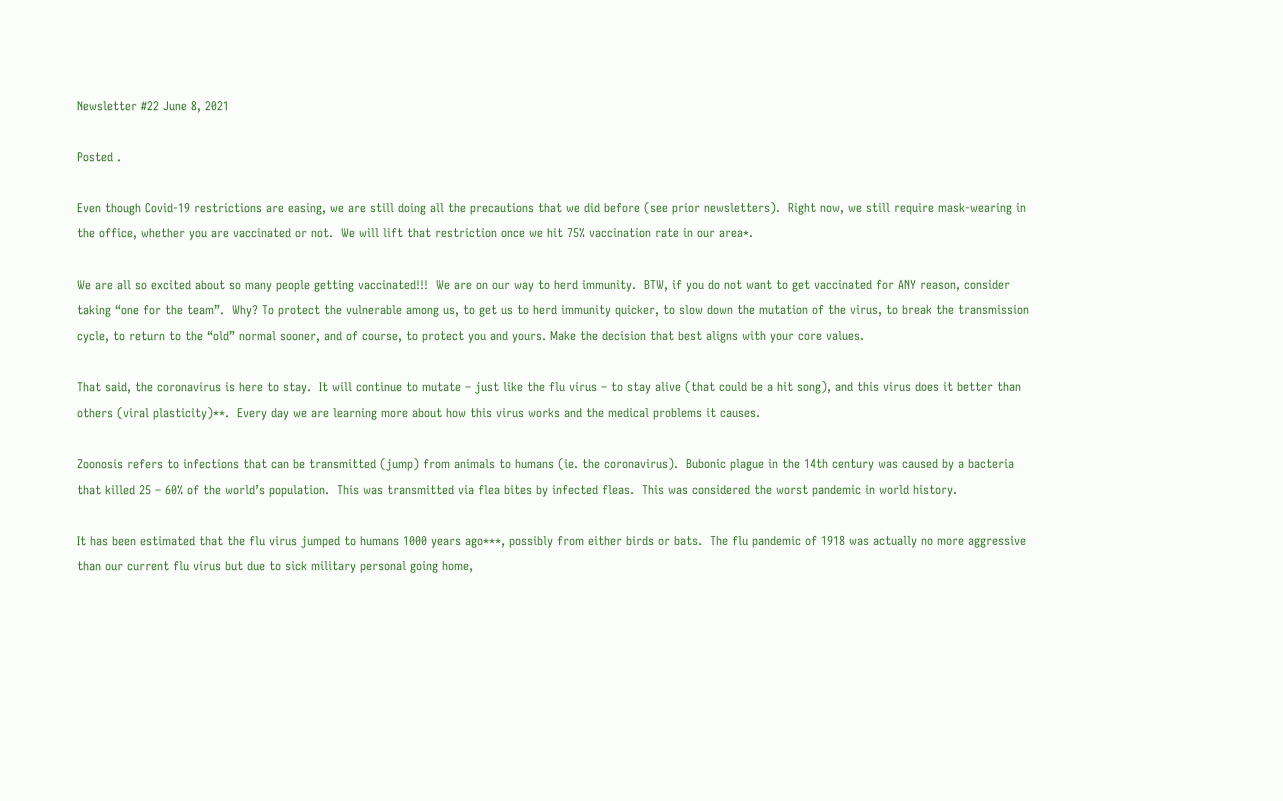Newsletter #22 June 8, 2021

Posted .

Even though Covid-19 restrictions are easing, we are still doing all the precautions that we did before (see prior newsletters).  Right now, we still require mask-wearing in the office, whether you are vaccinated or not.  We will lift that restriction once we hit 75% vaccination rate in our area*.

We are all so excited about so many people getting vaccinated!!!  We are on our way to herd immunity.  BTW, if you do not want to get vaccinated for ANY reason, consider taking “one for the team”.  Why? To protect the vulnerable among us, to get us to herd immunity quicker, to slow down the mutation of the virus, to break the transmission cycle, to return to the “old” normal sooner, and of course, to protect you and yours. Make the decision that best aligns with your core values.

That said, the coronavirus is here to stay.  It will continue to mutate – just like the flu virus – to stay alive (that could be a hit song), and this virus does it better than others (viral plasticity)**.  Every day we are learning more about how this virus works and the medical problems it causes.

Zoonosis refers to infections that can be transmitted (jump) from animals to humans (ie. the coronavirus).  Bubonic plague in the 14th century was caused by a bacteria that killed 25 – 60% of the world’s population.  This was transmitted via flea bites by infected fleas.  This was considered the worst pandemic in world history.

It has been estimated that the flu virus jumped to humans 1000 years ago***, possibly from either birds or bats.  The flu pandemic of 1918 was actually no more aggressive than our current flu virus but due to sick military personal going home,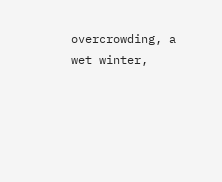overcrowding, a wet winter,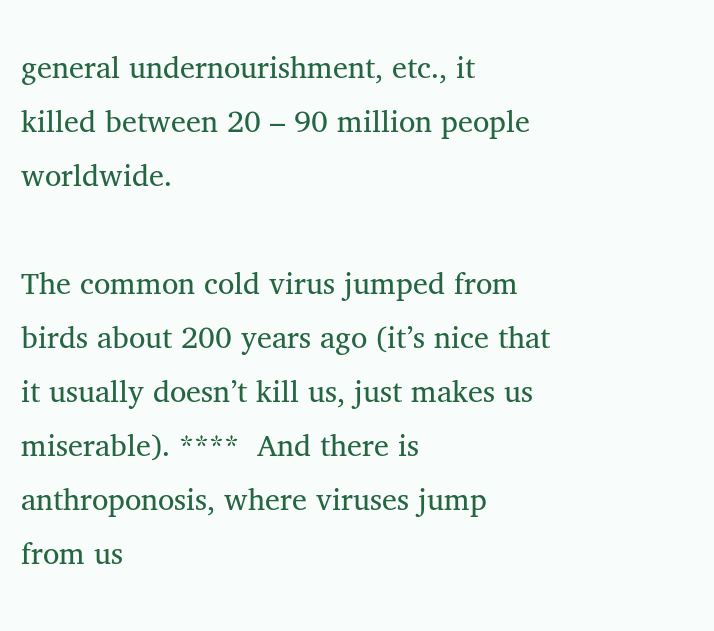general undernourishment, etc., it killed between 20 – 90 million people worldwide.

The common cold virus jumped from birds about 200 years ago (it’s nice that it usually doesn’t kill us, just makes us miserable). ****  And there is anthroponosis, where viruses jump from us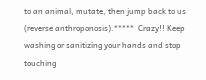to an animal, mutate, then jump back to us (reverse anthroponosis).*****  Crazy!! Keep washing or sanitizing your hands and stop touching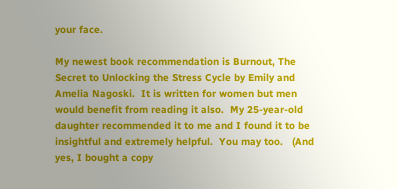your face.

My newest book recommendation is Burnout, The Secret to Unlocking the Stress Cycle by Emily and Amelia Nagoski.  It is written for women but men would benefit from reading it also.  My 25-year-old daughter recommended it to me and I found it to be insightful and extremely helpful.  You may too.   (And yes, I bought a copy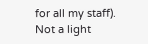for all my staff). Not a light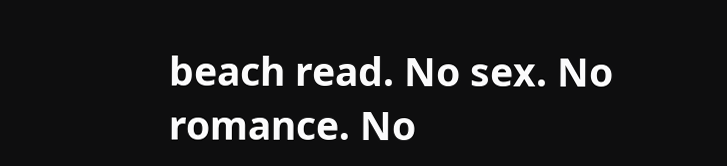beach read. No sex. No romance. No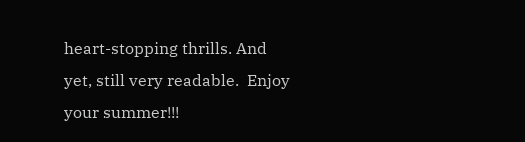heart-stopping thrills. And yet, still very readable.  Enjoy your summer!!!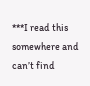***I read this somewhere and can’t find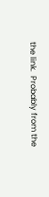the link.  Probably from the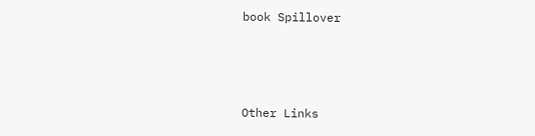book Spillover



Other Links